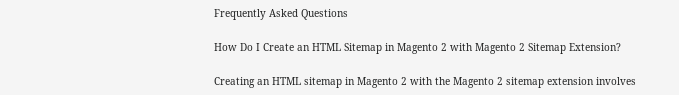Frequently Asked Questions

How Do I Create an HTML Sitemap in Magento 2 with Magento 2 Sitemap Extension?

Creating an HTML sitemap in Magento 2 with the Magento 2 sitemap extension involves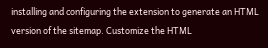installing and configuring the extension to generate an HTML version of the sitemap. Customize the HTML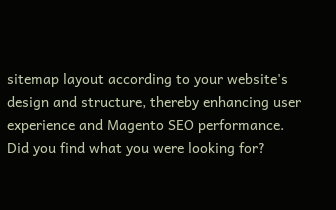sitemap layout according to your website's design and structure, thereby enhancing user experience and Magento SEO performance.
Did you find what you were looking for?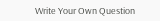Write Your Own Question